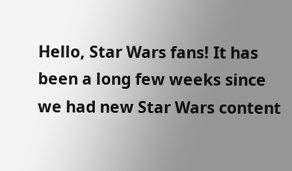Hello, Star Wars fans! It has been a long few weeks since we had new Star Wars content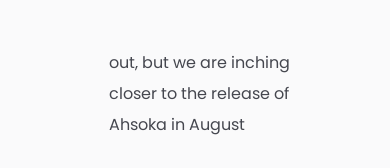out, but we are inching closer to the release of Ahsoka in August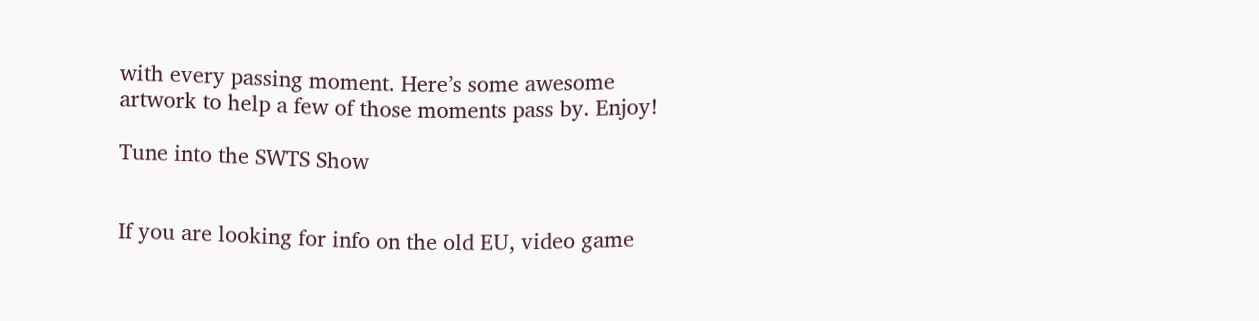with every passing moment. Here’s some awesome artwork to help a few of those moments pass by. Enjoy!

Tune into the SWTS Show


If you are looking for info on the old EU, video game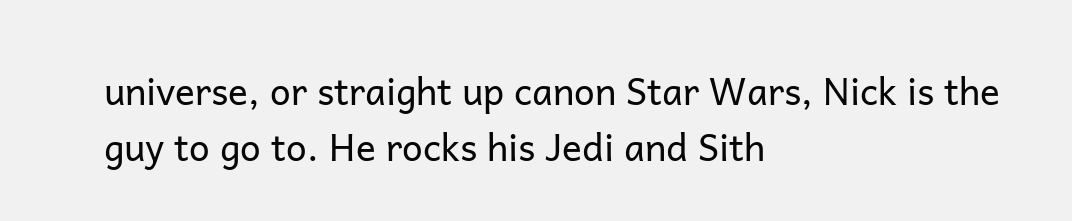universe, or straight up canon Star Wars, Nick is the guy to go to. He rocks his Jedi and Sith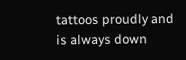tattoos proudly and is always down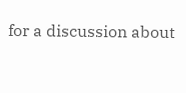for a discussion about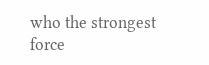who the strongest force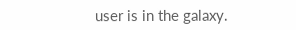user is in the galaxy.